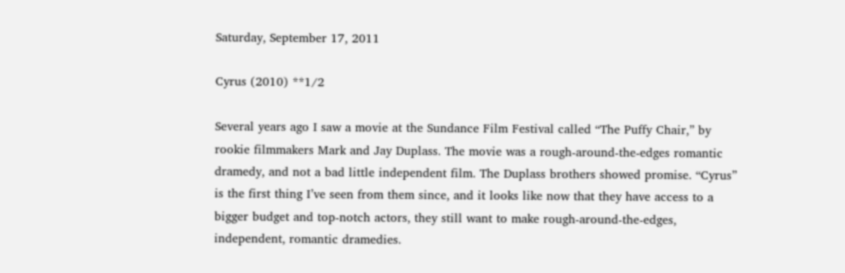Saturday, September 17, 2011

Cyrus (2010) **1/2

Several years ago I saw a movie at the Sundance Film Festival called “The Puffy Chair,” by rookie filmmakers Mark and Jay Duplass. The movie was a rough-around-the-edges romantic dramedy, and not a bad little independent film. The Duplass brothers showed promise. “Cyrus” is the first thing I’ve seen from them since, and it looks like now that they have access to a bigger budget and top-notch actors, they still want to make rough-around-the-edges, independent, romantic dramedies.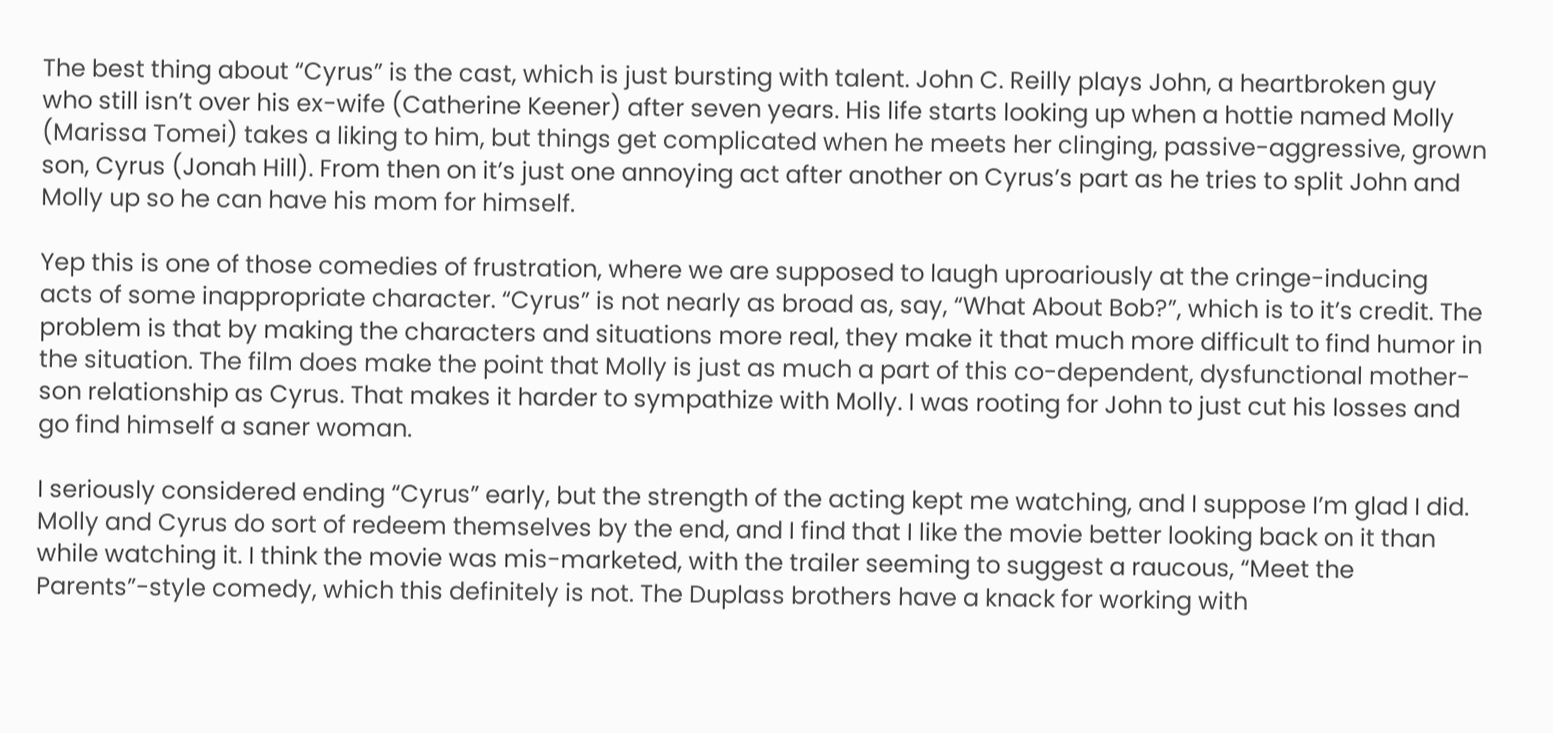The best thing about “Cyrus” is the cast, which is just bursting with talent. John C. Reilly plays John, a heartbroken guy who still isn’t over his ex-wife (Catherine Keener) after seven years. His life starts looking up when a hottie named Molly (Marissa Tomei) takes a liking to him, but things get complicated when he meets her clinging, passive-aggressive, grown son, Cyrus (Jonah Hill). From then on it’s just one annoying act after another on Cyrus’s part as he tries to split John and Molly up so he can have his mom for himself.

Yep this is one of those comedies of frustration, where we are supposed to laugh uproariously at the cringe-inducing acts of some inappropriate character. “Cyrus” is not nearly as broad as, say, “What About Bob?”, which is to it’s credit. The problem is that by making the characters and situations more real, they make it that much more difficult to find humor in the situation. The film does make the point that Molly is just as much a part of this co-dependent, dysfunctional mother-son relationship as Cyrus. That makes it harder to sympathize with Molly. I was rooting for John to just cut his losses and go find himself a saner woman.

I seriously considered ending “Cyrus” early, but the strength of the acting kept me watching, and I suppose I’m glad I did. Molly and Cyrus do sort of redeem themselves by the end, and I find that I like the movie better looking back on it than while watching it. I think the movie was mis-marketed, with the trailer seeming to suggest a raucous, “Meet the Parents”-style comedy, which this definitely is not. The Duplass brothers have a knack for working with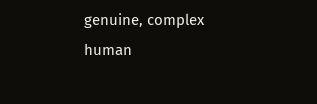genuine, complex human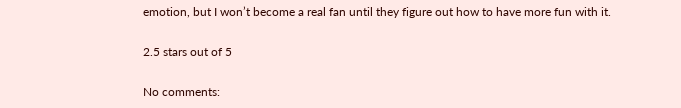emotion, but I won’t become a real fan until they figure out how to have more fun with it.

2.5 stars out of 5

No comments: